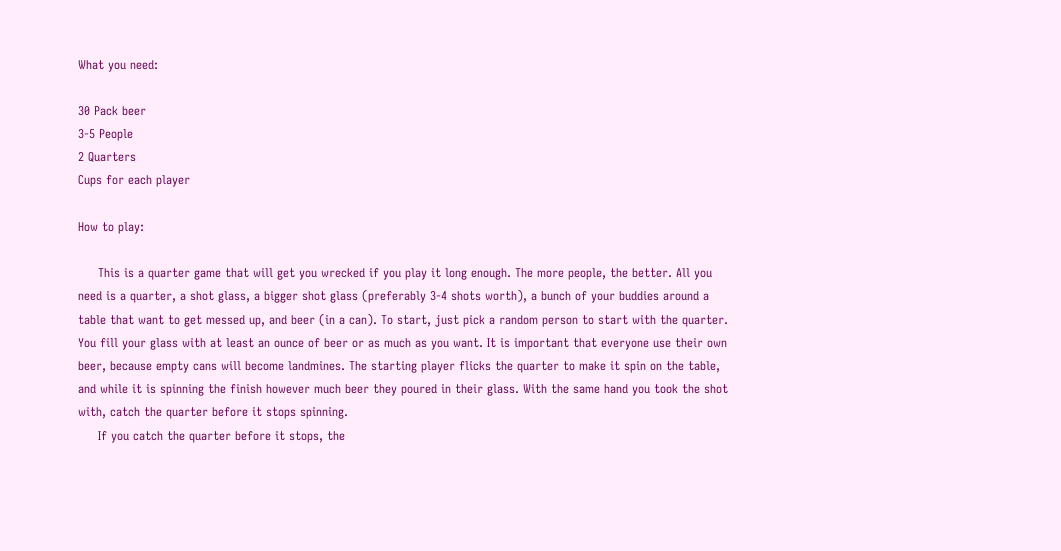What you need:

30 Pack beer
3-5 People
2 Quarters
Cups for each player

How to play:

     This is a quarter game that will get you wrecked if you play it long enough. The more people, the better. All you need is a quarter, a shot glass, a bigger shot glass (preferably 3-4 shots worth), a bunch of your buddies around a table that want to get messed up, and beer (in a can). To start, just pick a random person to start with the quarter. You fill your glass with at least an ounce of beer or as much as you want. It is important that everyone use their own beer, because empty cans will become landmines. The starting player flicks the quarter to make it spin on the table, and while it is spinning the finish however much beer they poured in their glass. With the same hand you took the shot with, catch the quarter before it stops spinning.
     If you catch the quarter before it stops, the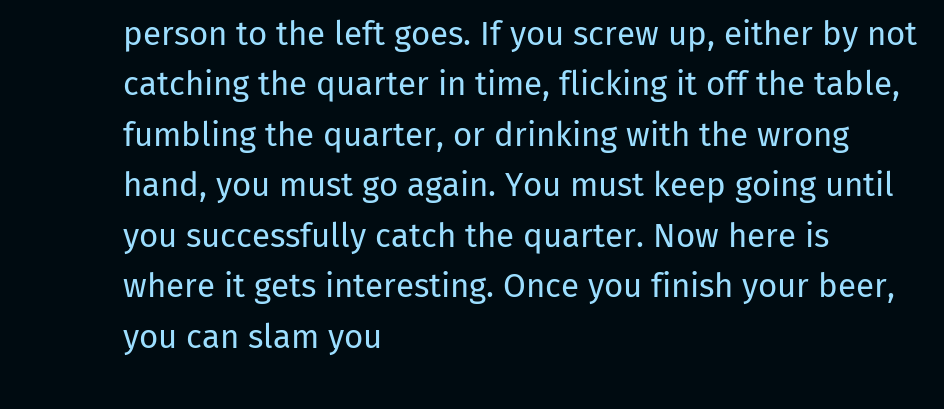person to the left goes. If you screw up, either by not catching the quarter in time, flicking it off the table, fumbling the quarter, or drinking with the wrong hand, you must go again. You must keep going until you successfully catch the quarter. Now here is where it gets interesting. Once you finish your beer, you can slam you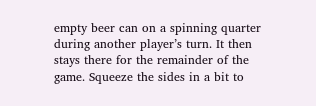empty beer can on a spinning quarter during another player’s turn. It then stays there for the remainder of the game. Squeeze the sides in a bit to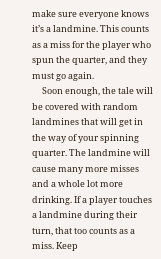make sure everyone knows it’s a landmine. This counts as a miss for the player who spun the quarter, and they must go again.
     Soon enough, the tale will be covered with random landmines that will get in the way of your spinning quarter. The landmine will cause many more misses and a whole lot more drinking. If a player touches a landmine during their turn, that too counts as a miss. Keep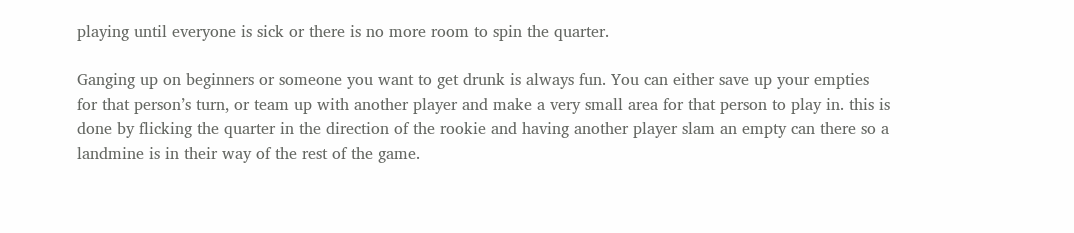playing until everyone is sick or there is no more room to spin the quarter.

Ganging up on beginners or someone you want to get drunk is always fun. You can either save up your empties for that person’s turn, or team up with another player and make a very small area for that person to play in. this is done by flicking the quarter in the direction of the rookie and having another player slam an empty can there so a landmine is in their way of the rest of the game.